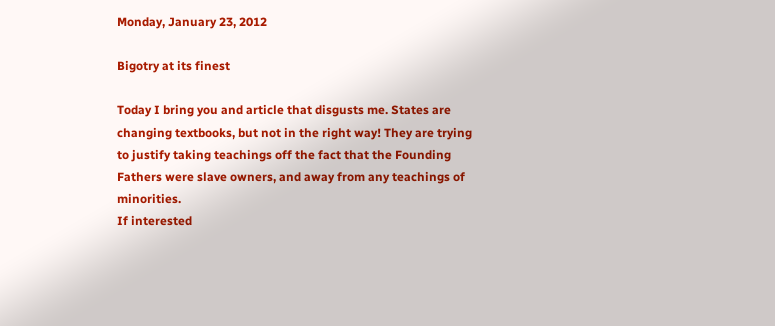Monday, January 23, 2012

Bigotry at its finest

Today I bring you and article that disgusts me. States are changing textbooks, but not in the right way! They are trying to justify taking teachings off the fact that the Founding Fathers were slave owners, and away from any teachings of minorities.
If interested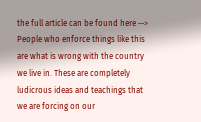the full article can be found here -->
People who enforce things like this are what is wrong with the country we live in. These are completely ludicrous ideas and teachings that we are forcing on our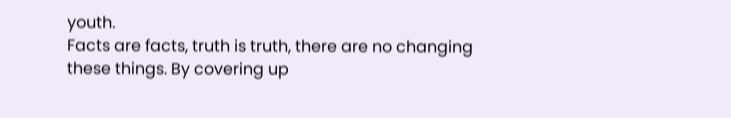youth.
Facts are facts, truth is truth, there are no changing these things. By covering up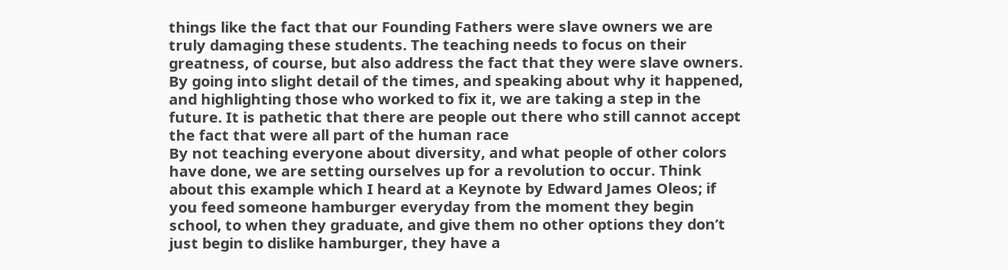things like the fact that our Founding Fathers were slave owners we are truly damaging these students. The teaching needs to focus on their greatness, of course, but also address the fact that they were slave owners. By going into slight detail of the times, and speaking about why it happened, and highlighting those who worked to fix it, we are taking a step in the future. It is pathetic that there are people out there who still cannot accept the fact that were all part of the human race
By not teaching everyone about diversity, and what people of other colors have done, we are setting ourselves up for a revolution to occur. Think about this example which I heard at a Keynote by Edward James Oleos; if you feed someone hamburger everyday from the moment they begin school, to when they graduate, and give them no other options they don’t just begin to dislike hamburger, they have a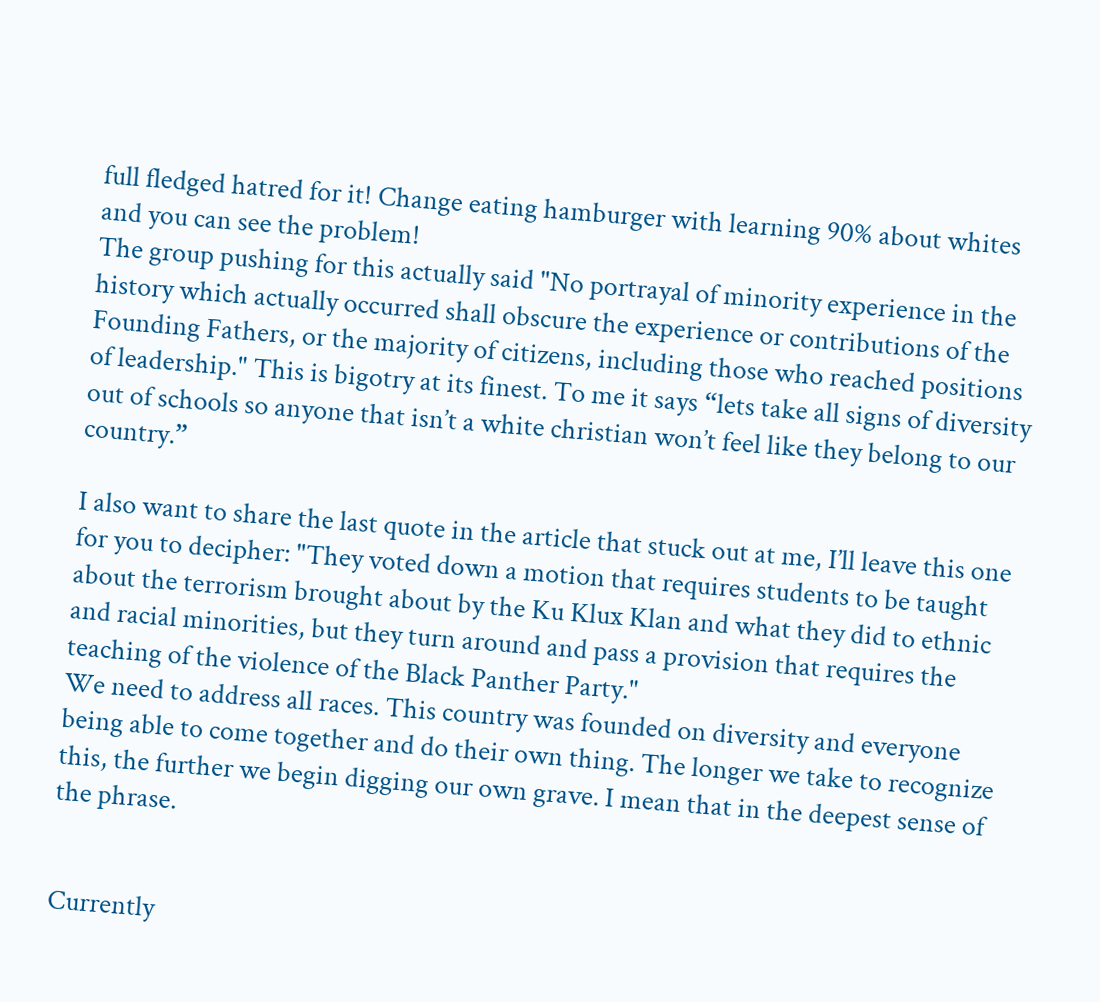full fledged hatred for it! Change eating hamburger with learning 90% about whites and you can see the problem!
The group pushing for this actually said "No portrayal of minority experience in the history which actually occurred shall obscure the experience or contributions of the Founding Fathers, or the majority of citizens, including those who reached positions of leadership." This is bigotry at its finest. To me it says “lets take all signs of diversity out of schools so anyone that isn’t a white christian won’t feel like they belong to our country.”

I also want to share the last quote in the article that stuck out at me, I’ll leave this one for you to decipher: "They voted down a motion that requires students to be taught about the terrorism brought about by the Ku Klux Klan and what they did to ethnic and racial minorities, but they turn around and pass a provision that requires the teaching of the violence of the Black Panther Party."
We need to address all races. This country was founded on diversity and everyone being able to come together and do their own thing. The longer we take to recognize this, the further we begin digging our own grave. I mean that in the deepest sense of the phrase.


Currently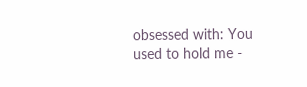obsessed with: You used to hold me -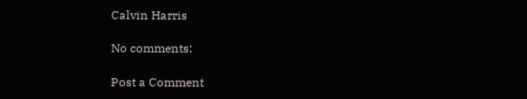Calvin Harris

No comments:

Post a Comment